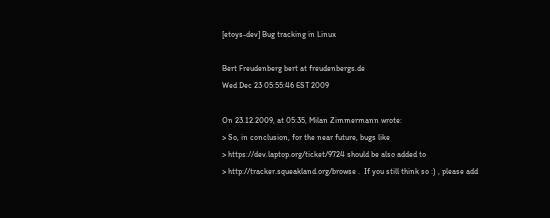[etoys-dev] Bug tracking in Linux

Bert Freudenberg bert at freudenbergs.de
Wed Dec 23 05:55:46 EST 2009

On 23.12.2009, at 05:35, Milan Zimmermann wrote:
> So, in conclusion, for the near future, bugs like
> https://dev.laptop.org/ticket/9724 should be also added to
> http://tracker.squeakland.org/browse .  If you still think so :) , please add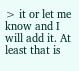> it or let me know and I will add it. At least that is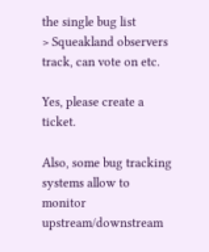the single bug list
> Squeakland observers track, can vote on etc.

Yes, please create a ticket.

Also, some bug tracking systems allow to monitor upstream/downstream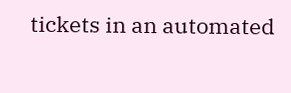tickets in an automated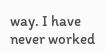way. I have never worked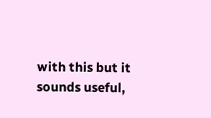with this but it sounds useful,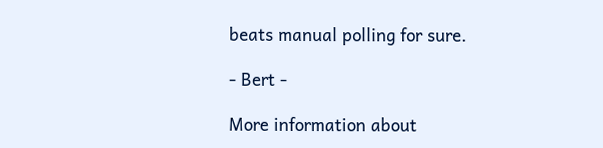beats manual polling for sure.

- Bert -

More information about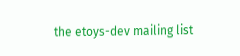the etoys-dev mailing list